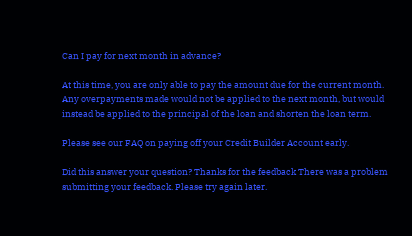Can I pay for next month in advance?

At this time, you are only able to pay the amount due for the current month. Any overpayments made would not be applied to the next month, but would instead be applied to the principal of the loan and shorten the loan term.

Please see our FAQ on paying off your Credit Builder Account early.

Did this answer your question? Thanks for the feedback There was a problem submitting your feedback. Please try again later.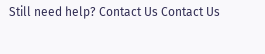Still need help? Contact Us Contact Us